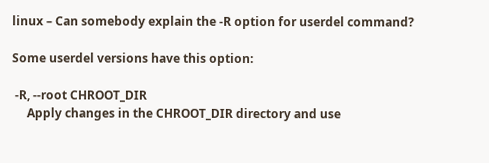linux – Can somebody explain the -R option for userdel command?

Some userdel versions have this option:

 -R, --root CHROOT_DIR
     Apply changes in the CHROOT_DIR directory and use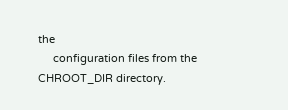the
     configuration files from the CHROOT_DIR directory.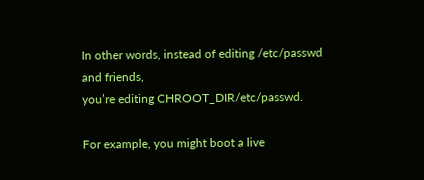In other words, instead of editing /etc/passwd and friends,
you’re editing CHROOT_DIR/etc/passwd.

For example, you might boot a live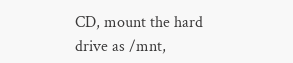CD, mount the hard drive as /mnt,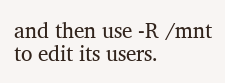and then use -R /mnt to edit its users.